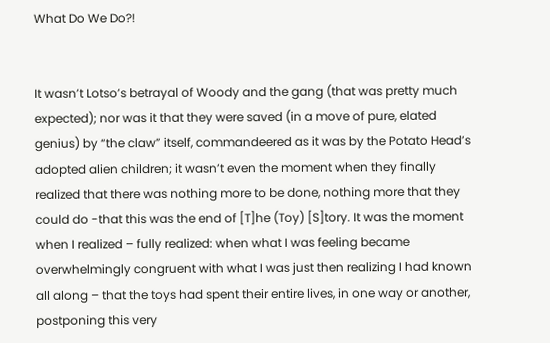What Do We Do?!


It wasn’t Lotso’s betrayal of Woody and the gang (that was pretty much expected); nor was it that they were saved (in a move of pure, elated genius) by “the claw” itself, commandeered as it was by the Potato Head’s adopted alien children; it wasn’t even the moment when they finally realized that there was nothing more to be done, nothing more that they could do -that this was the end of [T]he (Toy) [S]tory. It was the moment when I realized – fully realized: when what I was feeling became overwhelmingly congruent with what I was just then realizing I had known all along – that the toys had spent their entire lives, in one way or another, postponing this very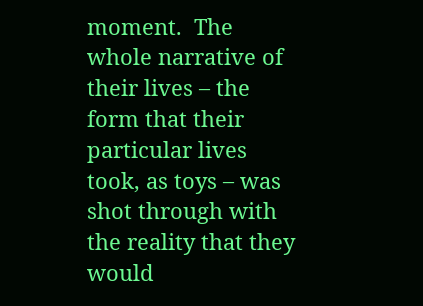moment.  The whole narrative of their lives – the form that their particular lives took, as toys – was shot through with the reality that they would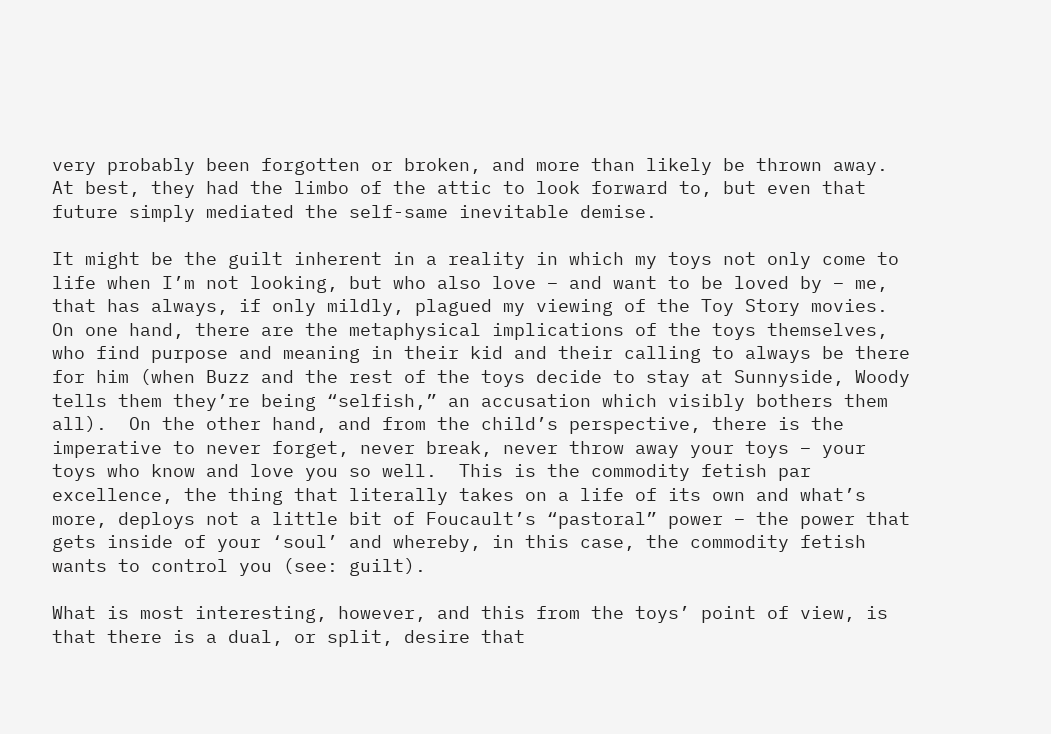very probably been forgotten or broken, and more than likely be thrown away.  At best, they had the limbo of the attic to look forward to, but even that future simply mediated the self-same inevitable demise.

It might be the guilt inherent in a reality in which my toys not only come to life when I’m not looking, but who also love – and want to be loved by – me, that has always, if only mildly, plagued my viewing of the Toy Story movies.  On one hand, there are the metaphysical implications of the toys themselves, who find purpose and meaning in their kid and their calling to always be there for him (when Buzz and the rest of the toys decide to stay at Sunnyside, Woody tells them they’re being “selfish,” an accusation which visibly bothers them all).  On the other hand, and from the child’s perspective, there is the imperative to never forget, never break, never throw away your toys – your toys who know and love you so well.  This is the commodity fetish par excellence, the thing that literally takes on a life of its own and what’s more, deploys not a little bit of Foucault’s “pastoral” power – the power that gets inside of your ‘soul’ and whereby, in this case, the commodity fetish wants to control you (see: guilt).

What is most interesting, however, and this from the toys’ point of view, is that there is a dual, or split, desire that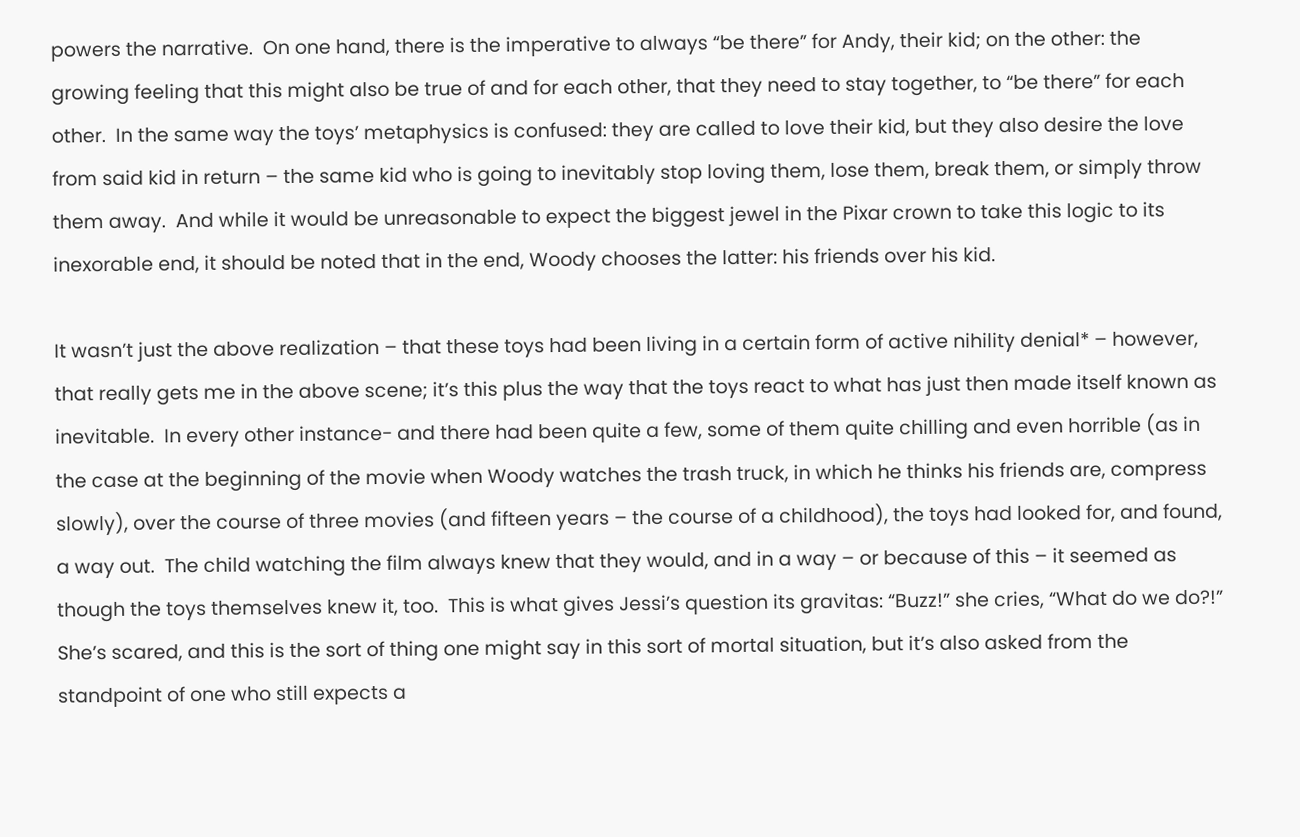powers the narrative.  On one hand, there is the imperative to always “be there” for Andy, their kid; on the other: the growing feeling that this might also be true of and for each other, that they need to stay together, to “be there” for each other.  In the same way the toys’ metaphysics is confused: they are called to love their kid, but they also desire the love from said kid in return – the same kid who is going to inevitably stop loving them, lose them, break them, or simply throw them away.  And while it would be unreasonable to expect the biggest jewel in the Pixar crown to take this logic to its inexorable end, it should be noted that in the end, Woody chooses the latter: his friends over his kid.

It wasn’t just the above realization – that these toys had been living in a certain form of active nihility denial* – however, that really gets me in the above scene; it’s this plus the way that the toys react to what has just then made itself known as inevitable.  In every other instance- and there had been quite a few, some of them quite chilling and even horrible (as in the case at the beginning of the movie when Woody watches the trash truck, in which he thinks his friends are, compress slowly), over the course of three movies (and fifteen years – the course of a childhood), the toys had looked for, and found, a way out.  The child watching the film always knew that they would, and in a way – or because of this – it seemed as though the toys themselves knew it, too.  This is what gives Jessi’s question its gravitas: “Buzz!” she cries, “What do we do?!”  She’s scared, and this is the sort of thing one might say in this sort of mortal situation, but it’s also asked from the standpoint of one who still expects a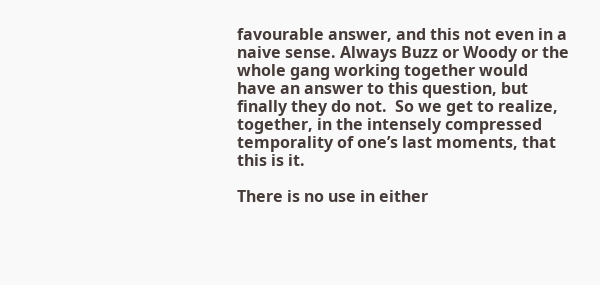favourable answer, and this not even in a naive sense. Always Buzz or Woody or the whole gang working together would have an answer to this question, but finally they do not.  So we get to realize, together, in the intensely compressed temporality of one’s last moments, that this is it.

There is no use in either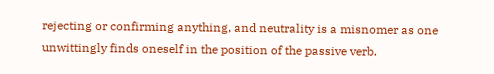rejecting or confirming anything, and neutrality is a misnomer as one unwittingly finds oneself in the position of the passive verb.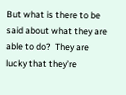But what is there to be said about what they are able to do?  They are lucky that they’re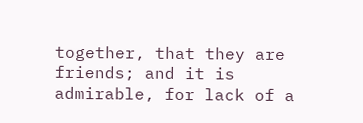together, that they are friends; and it is admirable, for lack of a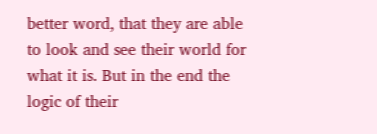better word, that they are able to look and see their world for what it is. But in the end the logic of their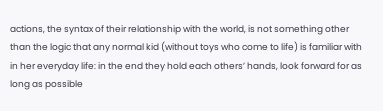actions, the syntax of their relationship with the world, is not something other than the logic that any normal kid (without toys who come to life) is familiar with in her everyday life: in the end they hold each others’ hands, look forward for as long as possible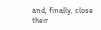and, finally, close their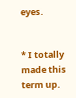eyes.


* I totally made this term up.